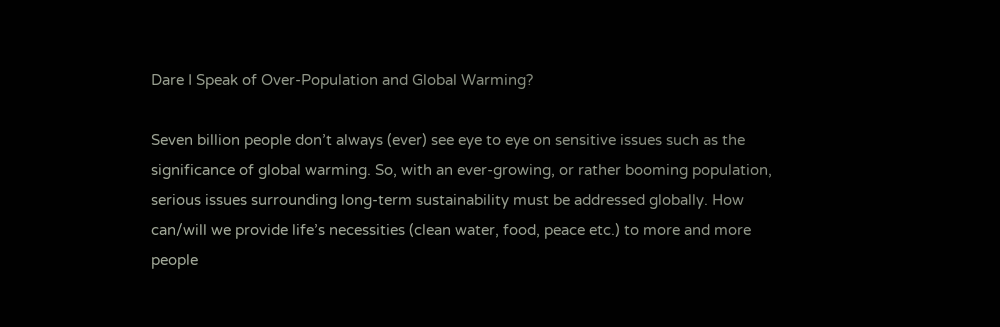Dare I Speak of Over-Population and Global Warming?

Seven billion people don’t always (ever) see eye to eye on sensitive issues such as the significance of global warming. So, with an ever-growing, or rather booming population, serious issues surrounding long-term sustainability must be addressed globally. How can/will we provide life’s necessities (clean water, food, peace etc.) to more and more people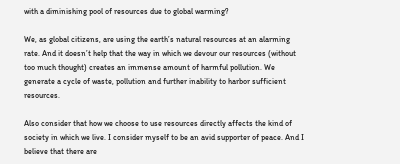with a diminishing pool of resources due to global warming?

We, as global citizens, are using the earth’s natural resources at an alarming rate. And it doesn’t help that the way in which we devour our resources (without too much thought) creates an immense amount of harmful pollution. We generate a cycle of waste, pollution and further inability to harbor sufficient resources.

Also consider that how we choose to use resources directly affects the kind of society in which we live. I consider myself to be an avid supporter of peace. And I believe that there are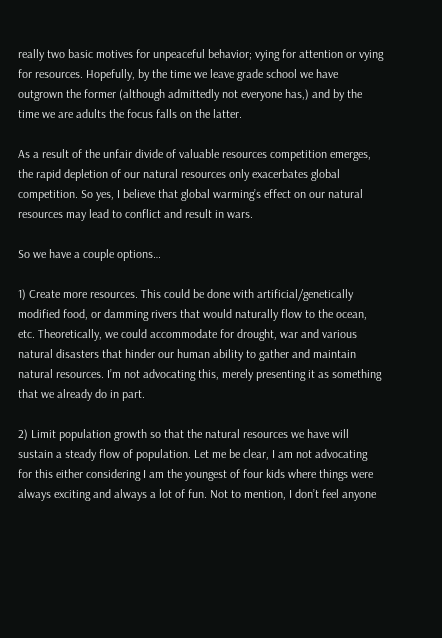really two basic motives for unpeaceful behavior; vying for attention or vying for resources. Hopefully, by the time we leave grade school we have outgrown the former (although admittedly not everyone has,) and by the time we are adults the focus falls on the latter.

As a result of the unfair divide of valuable resources competition emerges, the rapid depletion of our natural resources only exacerbates global competition. So yes, I believe that global warming’s effect on our natural resources may lead to conflict and result in wars.

So we have a couple options…

1) Create more resources. This could be done with artificial/genetically modified food, or damming rivers that would naturally flow to the ocean, etc. Theoretically, we could accommodate for drought, war and various natural disasters that hinder our human ability to gather and maintain natural resources. I’m not advocating this, merely presenting it as something that we already do in part.

2) Limit population growth so that the natural resources we have will sustain a steady flow of population. Let me be clear, I am not advocating for this either considering I am the youngest of four kids where things were always exciting and always a lot of fun. Not to mention, I don’t feel anyone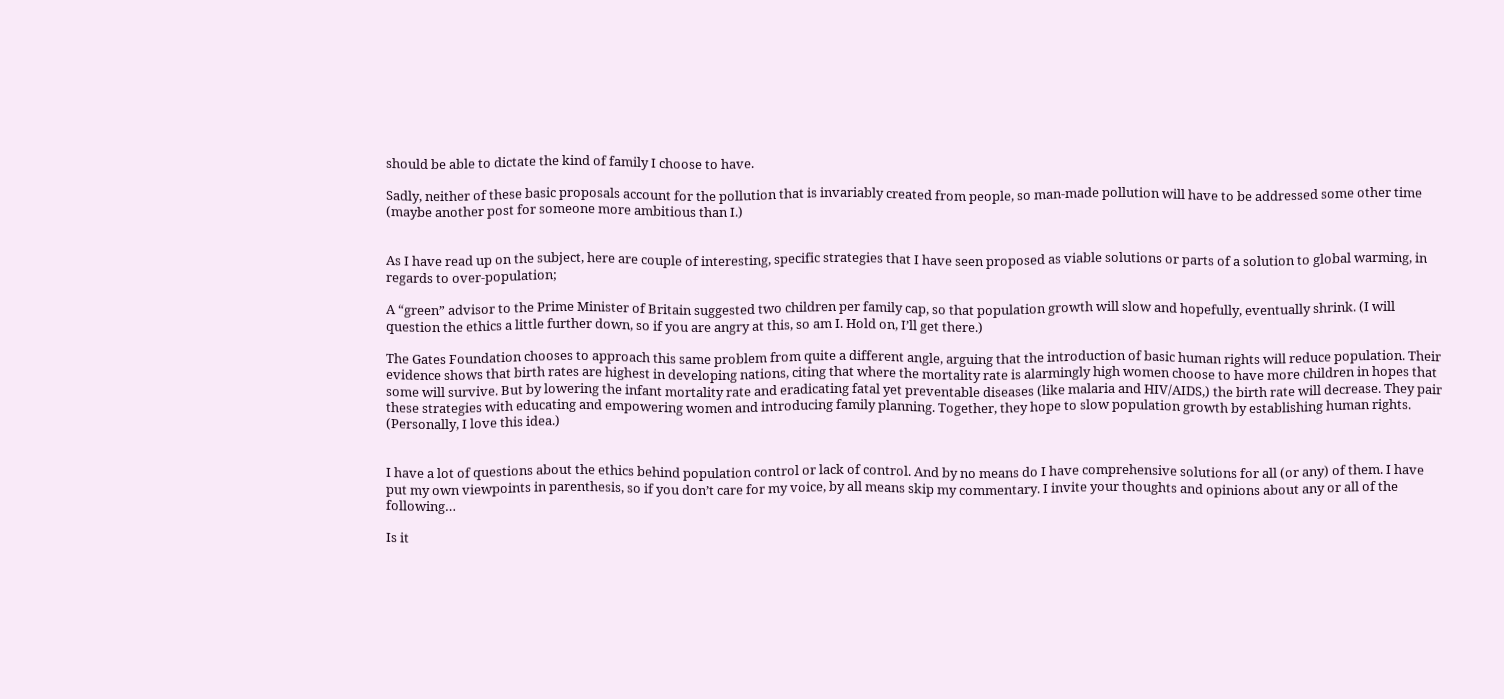should be able to dictate the kind of family I choose to have.

Sadly, neither of these basic proposals account for the pollution that is invariably created from people, so man-made pollution will have to be addressed some other time (maybe another post for someone more ambitious than I.)


As I have read up on the subject, here are couple of interesting, specific strategies that I have seen proposed as viable solutions or parts of a solution to global warming, in regards to over-population;

A “green” advisor to the Prime Minister of Britain suggested two children per family cap, so that population growth will slow and hopefully, eventually shrink. (I will question the ethics a little further down, so if you are angry at this, so am I. Hold on, I’ll get there.)

The Gates Foundation chooses to approach this same problem from quite a different angle, arguing that the introduction of basic human rights will reduce population. Their evidence shows that birth rates are highest in developing nations, citing that where the mortality rate is alarmingly high women choose to have more children in hopes that some will survive. But by lowering the infant mortality rate and eradicating fatal yet preventable diseases (like malaria and HIV/AIDS,) the birth rate will decrease. They pair these strategies with educating and empowering women and introducing family planning. Together, they hope to slow population growth by establishing human rights. (Personally, I love this idea.)


I have a lot of questions about the ethics behind population control or lack of control. And by no means do I have comprehensive solutions for all (or any) of them. I have put my own viewpoints in parenthesis, so if you don’t care for my voice, by all means skip my commentary. I invite your thoughts and opinions about any or all of the following…

Is it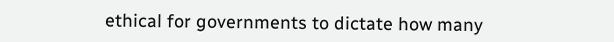ethical for governments to dictate how many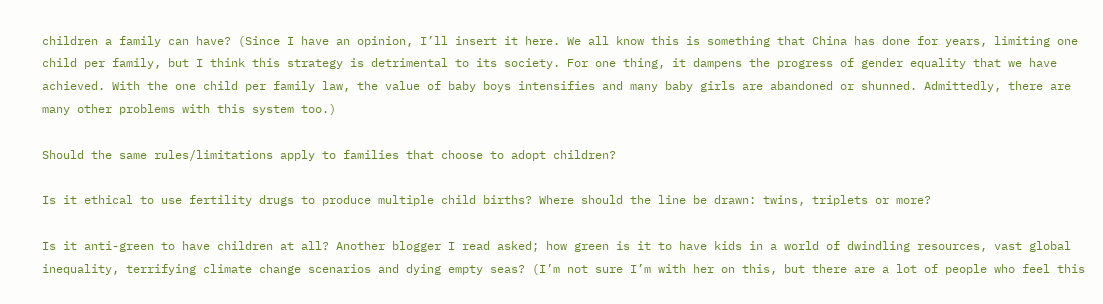children a family can have? (Since I have an opinion, I’ll insert it here. We all know this is something that China has done for years, limiting one child per family, but I think this strategy is detrimental to its society. For one thing, it dampens the progress of gender equality that we have achieved. With the one child per family law, the value of baby boys intensifies and many baby girls are abandoned or shunned. Admittedly, there are many other problems with this system too.)

Should the same rules/limitations apply to families that choose to adopt children?

Is it ethical to use fertility drugs to produce multiple child births? Where should the line be drawn: twins, triplets or more?

Is it anti-green to have children at all? Another blogger I read asked; how green is it to have kids in a world of dwindling resources, vast global inequality, terrifying climate change scenarios and dying empty seas? (I’m not sure I’m with her on this, but there are a lot of people who feel this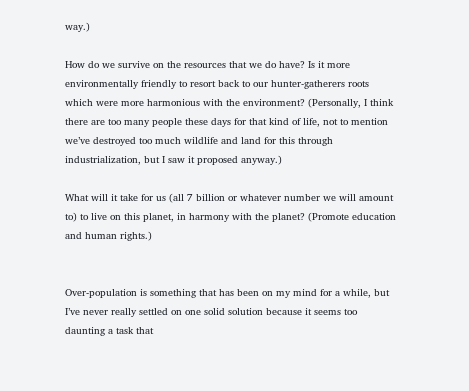way.)

How do we survive on the resources that we do have? Is it more environmentally friendly to resort back to our hunter-gatherers roots which were more harmonious with the environment? (Personally, I think there are too many people these days for that kind of life, not to mention we’ve destroyed too much wildlife and land for this through industrialization, but I saw it proposed anyway.)

What will it take for us (all 7 billion or whatever number we will amount to) to live on this planet, in harmony with the planet? (Promote education and human rights.)


Over-population is something that has been on my mind for a while, but I’ve never really settled on one solid solution because it seems too daunting a task that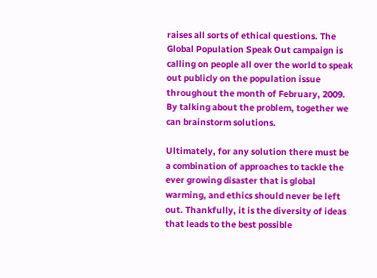raises all sorts of ethical questions. The Global Population Speak Out campaign is calling on people all over the world to speak out publicly on the population issue throughout the month of February, 2009. By talking about the problem, together we can brainstorm solutions.

Ultimately, for any solution there must be a combination of approaches to tackle the ever growing disaster that is global warming, and ethics should never be left out. Thankfully, it is the diversity of ideas that leads to the best possible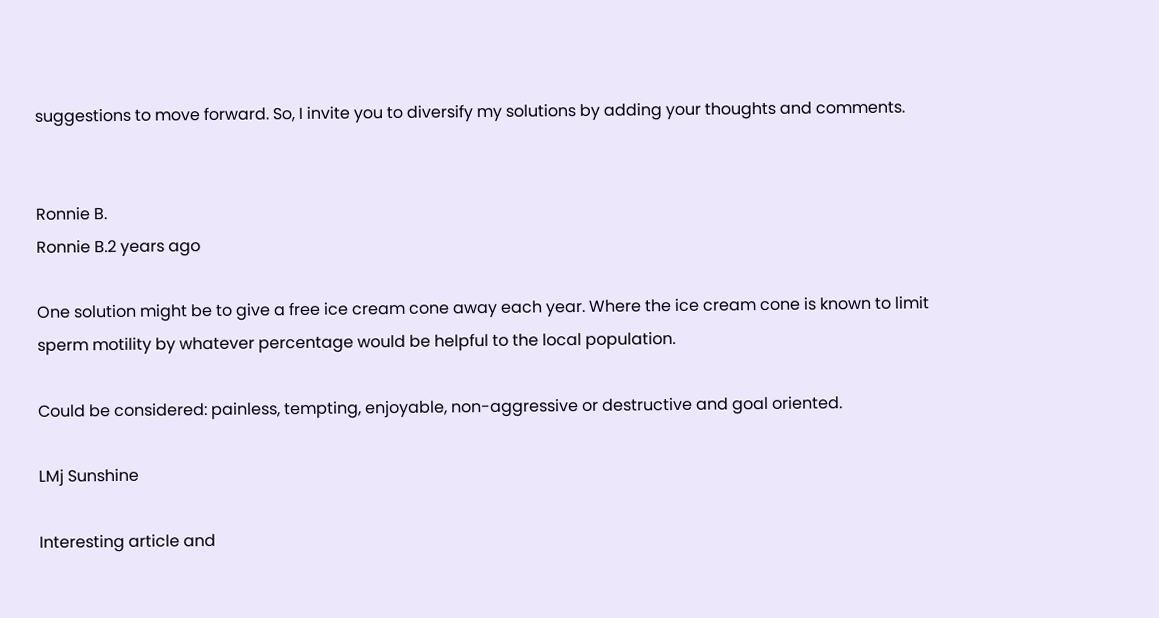suggestions to move forward. So, I invite you to diversify my solutions by adding your thoughts and comments.


Ronnie B.
Ronnie B.2 years ago

One solution might be to give a free ice cream cone away each year. Where the ice cream cone is known to limit sperm motility by whatever percentage would be helpful to the local population.

Could be considered: painless, tempting, enjoyable, non-aggressive or destructive and goal oriented.

LMj Sunshine

Interesting article and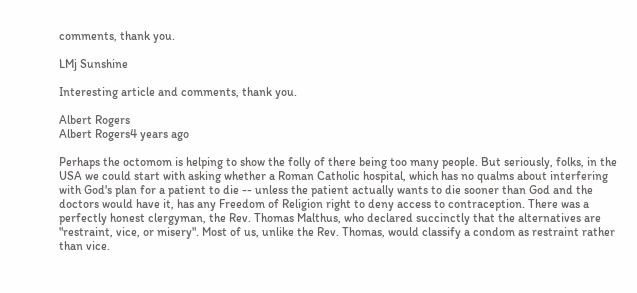comments, thank you.

LMj Sunshine

Interesting article and comments, thank you.

Albert Rogers
Albert Rogers4 years ago

Perhaps the octomom is helping to show the folly of there being too many people. But seriously, folks, in the USA we could start with asking whether a Roman Catholic hospital, which has no qualms about interfering with God's plan for a patient to die -- unless the patient actually wants to die sooner than God and the doctors would have it, has any Freedom of Religion right to deny access to contraception. There was a perfectly honest clergyman, the Rev. Thomas Malthus, who declared succinctly that the alternatives are "restraint, vice, or misery". Most of us, unlike the Rev. Thomas, would classify a condom as restraint rather than vice.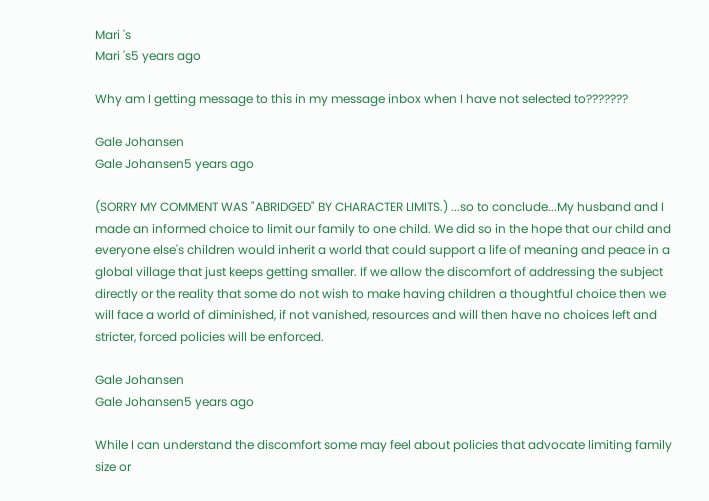Mari 's
Mari 's5 years ago

Why am I getting message to this in my message inbox when I have not selected to???????

Gale Johansen
Gale Johansen5 years ago

(SORRY MY COMMENT WAS "ABRIDGED" BY CHARACTER LIMITS.) ...so to conclude...My husband and I made an informed choice to limit our family to one child. We did so in the hope that our child and everyone else's children would inherit a world that could support a life of meaning and peace in a global village that just keeps getting smaller. If we allow the discomfort of addressing the subject directly or the reality that some do not wish to make having children a thoughtful choice then we will face a world of diminished, if not vanished, resources and will then have no choices left and stricter, forced policies will be enforced.

Gale Johansen
Gale Johansen5 years ago

While I can understand the discomfort some may feel about policies that advocate limiting family size or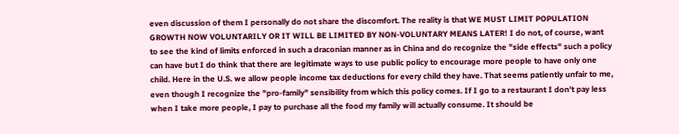even discussion of them I personally do not share the discomfort. The reality is that WE MUST LIMIT POPULATION GROWTH NOW VOLUNTARILY OR IT WILL BE LIMITED BY NON-VOLUNTARY MEANS LATER! I do not, of course, want to see the kind of limits enforced in such a draconian manner as in China and do recognize the "side effects" such a policy can have but I do think that there are legitimate ways to use public policy to encourage more people to have only one child. Here in the U.S. we allow people income tax deductions for every child they have. That seems patiently unfair to me, even though I recognize the "pro-family" sensibility from which this policy comes. If I go to a restaurant I don't pay less when I take more people, I pay to purchase all the food my family will actually consume. It should be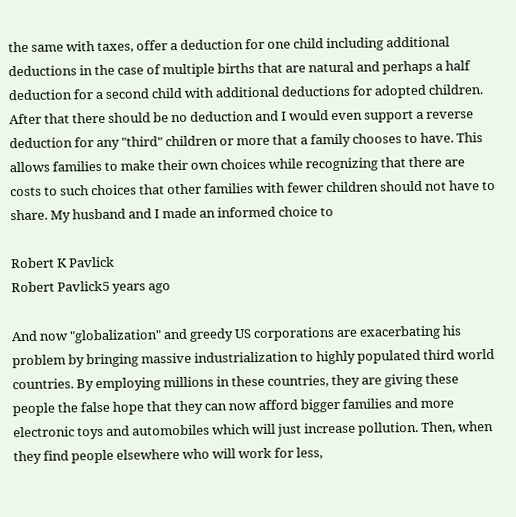the same with taxes, offer a deduction for one child including additional deductions in the case of multiple births that are natural and perhaps a half deduction for a second child with additional deductions for adopted children. After that there should be no deduction and I would even support a reverse deduction for any "third" children or more that a family chooses to have. This allows families to make their own choices while recognizing that there are costs to such choices that other families with fewer children should not have to share. My husband and I made an informed choice to

Robert K Pavlick
Robert Pavlick5 years ago

And now "globalization" and greedy US corporations are exacerbating his problem by bringing massive industrialization to highly populated third world countries. By employing millions in these countries, they are giving these people the false hope that they can now afford bigger families and more electronic toys and automobiles which will just increase pollution. Then, when they find people elsewhere who will work for less,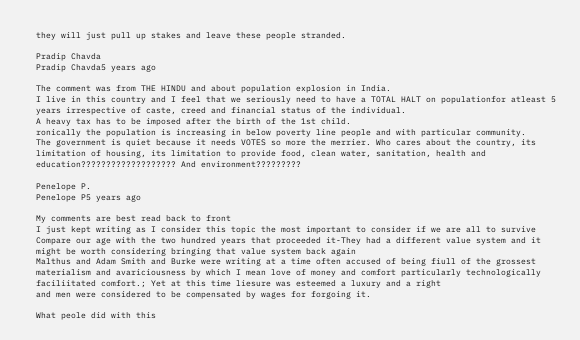they will just pull up stakes and leave these people stranded.

Pradip Chavda
Pradip Chavda5 years ago

The comment was from THE HINDU and about population explosion in India.
I live in this country and I feel that we seriously need to have a TOTAL HALT on populationfor atleast 5 years irrespective of caste, creed and financial status of the individual.
A heavy tax has to be imposed after the birth of the 1st child.
ronically the population is increasing in below poverty line people and with particular community.
The government is quiet because it needs VOTES so more the merrier. Who cares about the country, its limitation of housing, its limitation to provide food, clean water, sanitation, health and education??????????????????? And environment?????????

Penelope P.
Penelope P5 years ago

My comments are best read back to front
I just kept writing as I consider this topic the most important to consider if we are all to survive
Compare our age with the two hundred years that proceeded it-They had a different value system and it might be worth considering bringing that value system back again
Malthus and Adam Smith and Burke were writing at a time often accused of being fiull of the grossest materialism and avariciousness by which I mean love of money and comfort particularly technologically faciliitated comfort.; Yet at this time liesure was esteemed a luxury and a right
and men were considered to be compensated by wages for forgoing it.

What peole did with this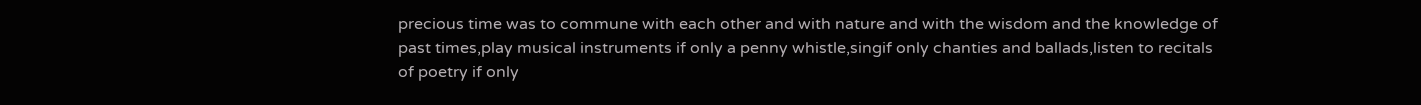precious time was to commune with each other and with nature and with the wisdom and the knowledge of past times,play musical instruments if only a penny whistle,singif only chanties and ballads,listen to recitals of poetry if only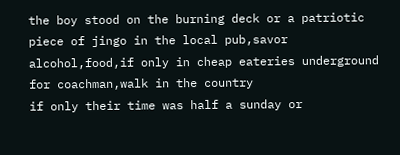the boy stood on the burning deck or a patriotic piece of jingo in the local pub,savor alcohol,food,if only in cheap eateries underground for coachman,walk in the country
if only their time was half a sunday or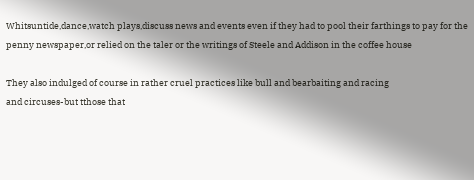Whitsuntide,dance,watch plays,discuss news and events even if they had to pool their farthings to pay for the penny newspaper,or relied on the taler or the writings of Steele and Addison in the coffee house

They also indulged of course in rather cruel practices like bull and bearbaiting and racing
and circuses-but tthose that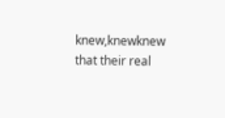knew,knewknew that their real